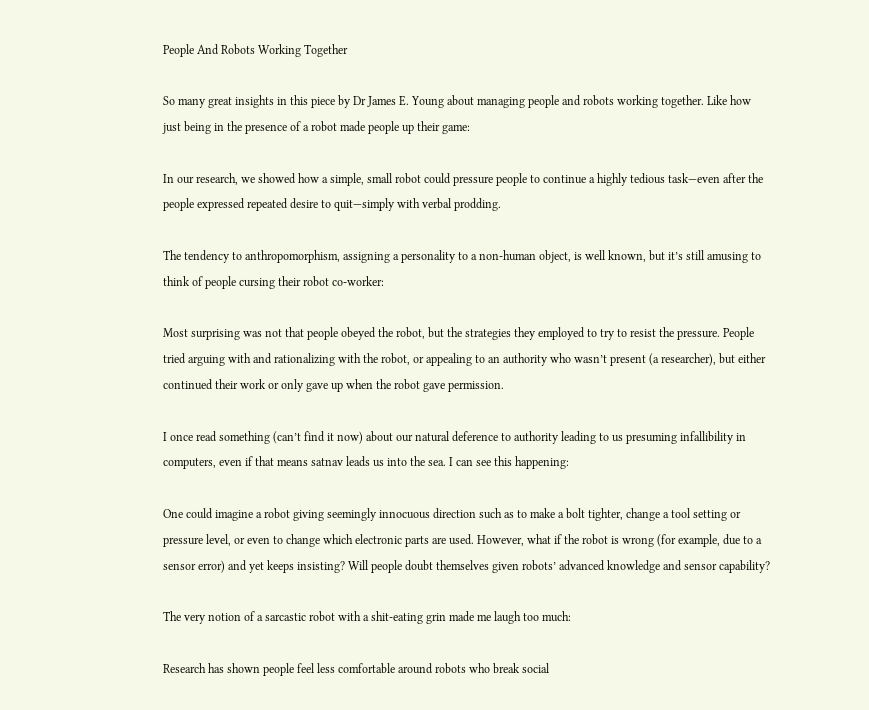People And Robots Working Together

So many great insights in this piece by Dr James E. Young about managing people and robots working together. Like how just being in the presence of a robot made people up their game:

In our research, we showed how a simple, small robot could pressure people to continue a highly tedious task—even after the people expressed repeated desire to quit—simply with verbal prodding.

The tendency to anthropomorphism, assigning a personality to a non-human object, is well known, but it’s still amusing to think of people cursing their robot co-worker:

Most surprising was not that people obeyed the robot, but the strategies they employed to try to resist the pressure. People tried arguing with and rationalizing with the robot, or appealing to an authority who wasn’t present (a researcher), but either continued their work or only gave up when the robot gave permission.

I once read something (can’t find it now) about our natural deference to authority leading to us presuming infallibility in computers, even if that means satnav leads us into the sea. I can see this happening:

One could imagine a robot giving seemingly innocuous direction such as to make a bolt tighter, change a tool setting or pressure level, or even to change which electronic parts are used. However, what if the robot is wrong (for example, due to a sensor error) and yet keeps insisting? Will people doubt themselves given robots’ advanced knowledge and sensor capability?

The very notion of a sarcastic robot with a shit-eating grin made me laugh too much:

Research has shown people feel less comfortable around robots who break social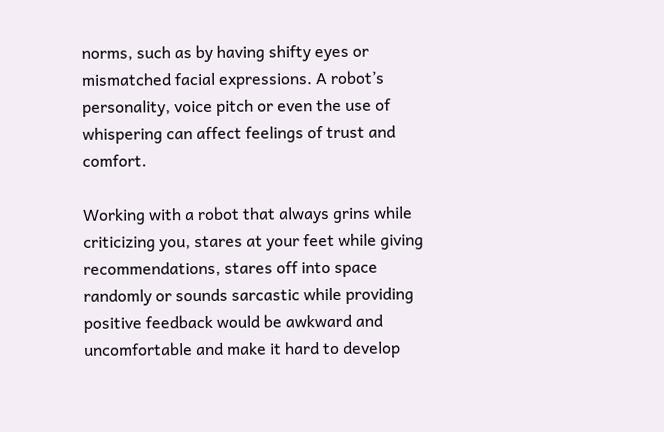norms, such as by having shifty eyes or mismatched facial expressions. A robot’s personality, voice pitch or even the use of whispering can affect feelings of trust and comfort.

Working with a robot that always grins while criticizing you, stares at your feet while giving recommendations, stares off into space randomly or sounds sarcastic while providing positive feedback would be awkward and uncomfortable and make it hard to develop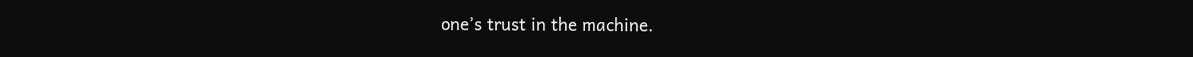one’s trust in the machine.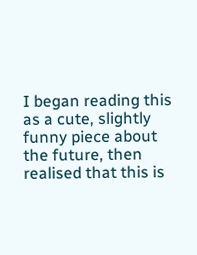I began reading this as a cute, slightly funny piece about the future, then realised that this is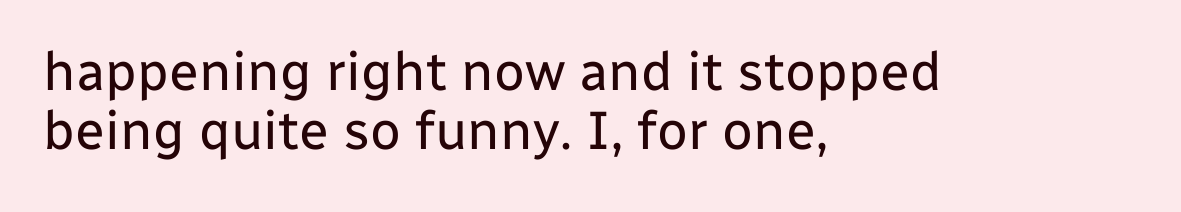happening right now and it stopped being quite so funny. I, for one,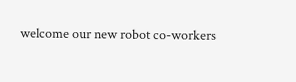welcome our new robot co-workers